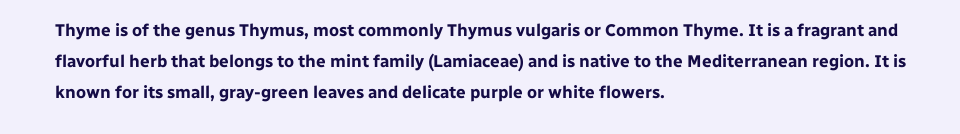Thyme is of the genus Thymus, most commonly Thymus vulgaris or Common Thyme. It is a fragrant and flavorful herb that belongs to the mint family (Lamiaceae) and is native to the Mediterranean region. It is known for its small, gray-green leaves and delicate purple or white flowers.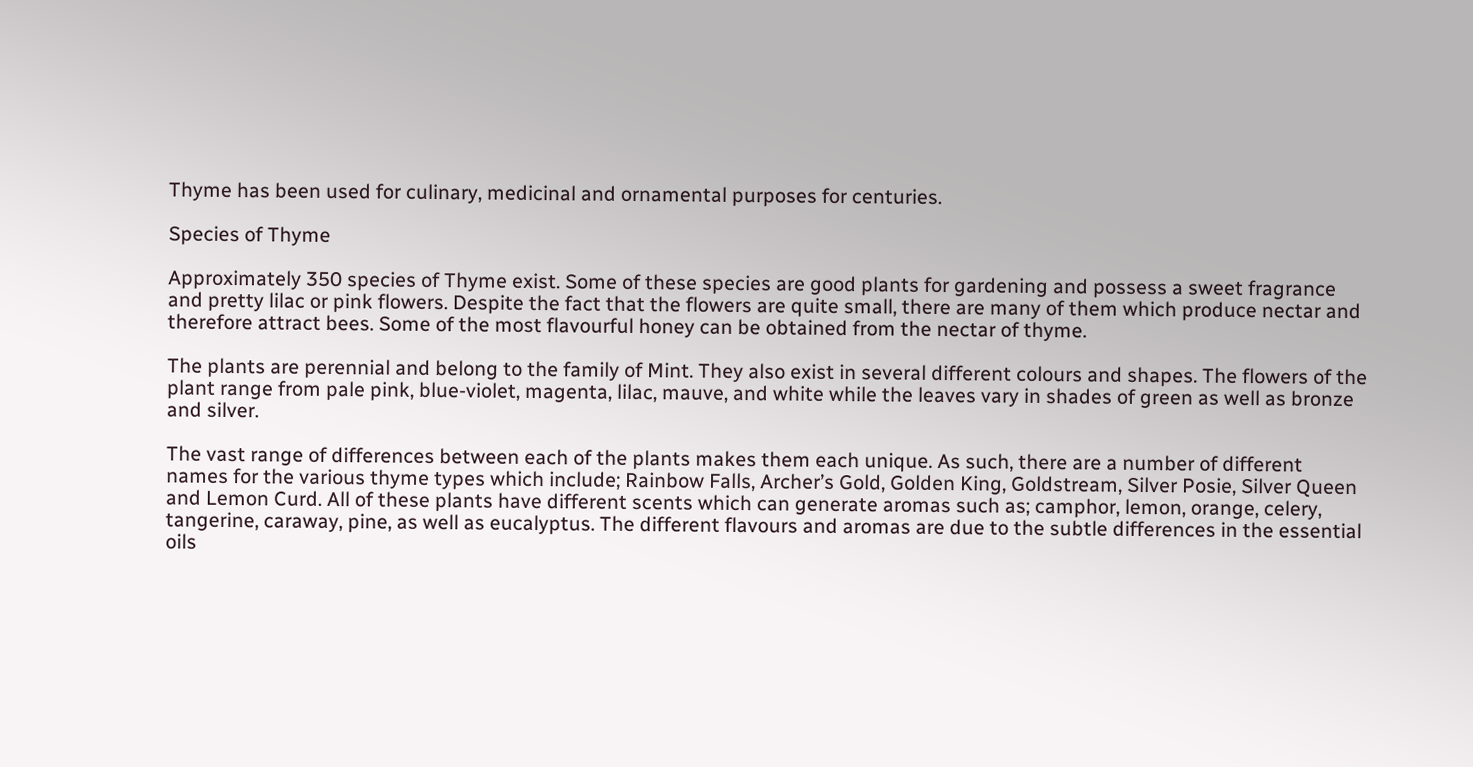Thyme has been used for culinary, medicinal and ornamental purposes for centuries.

Species of Thyme

Approximately 350 species of Thyme exist. Some of these species are good plants for gardening and possess a sweet fragrance and pretty lilac or pink flowers. Despite the fact that the flowers are quite small, there are many of them which produce nectar and therefore attract bees. Some of the most flavourful honey can be obtained from the nectar of thyme.

The plants are perennial and belong to the family of Mint. They also exist in several different colours and shapes. The flowers of the plant range from pale pink, blue-violet, magenta, lilac, mauve, and white while the leaves vary in shades of green as well as bronze and silver.

The vast range of differences between each of the plants makes them each unique. As such, there are a number of different names for the various thyme types which include; Rainbow Falls, Archer’s Gold, Golden King, Goldstream, Silver Posie, Silver Queen and Lemon Curd. All of these plants have different scents which can generate aromas such as; camphor, lemon, orange, celery, tangerine, caraway, pine, as well as eucalyptus. The different flavours and aromas are due to the subtle differences in the essential oils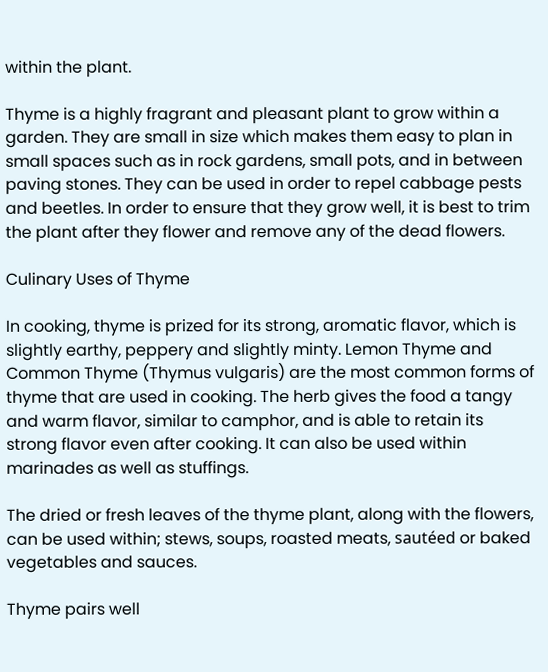within the plant.

Thyme is a highly fragrant and pleasant plant to grow within a garden. They are small in size which makes them easy to plan in small spaces such as in rock gardens, small pots, and in between paving stones. They can be used in order to repel cabbage pests and beetles. In order to ensure that they grow well, it is best to trim the plant after they flower and remove any of the dead flowers.

Culinary Uses of Thyme

In cooking, thyme is prized for its strong, aromatic flavor, which is slightly earthy, peppery and slightly minty. Lemon Thyme and Common Thyme (Thymus vulgaris) are the most common forms of thyme that are used in cooking. The herb gives the food a tangy and warm flavor, similar to camphor, and is able to retain its strong flavor even after cooking. It can also be used within marinades as well as stuffings.

The dried or fresh leaves of the thyme plant, along with the flowers, can be used within; stews, soups, roasted meats, sautéed or baked vegetables and sauces.

Thyme pairs well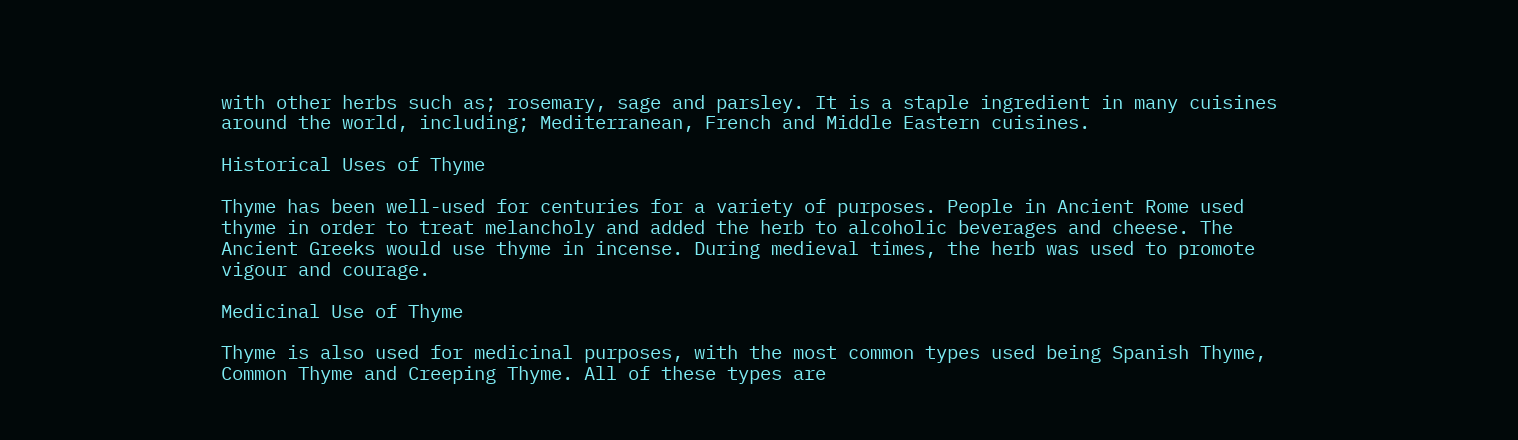with other herbs such as; rosemary, sage and parsley. It is a staple ingredient in many cuisines around the world, including; Mediterranean, French and Middle Eastern cuisines.

Historical Uses of Thyme

Thyme has been well-used for centuries for a variety of purposes. People in Ancient Rome used thyme in order to treat melancholy and added the herb to alcoholic beverages and cheese. The Ancient Greeks would use thyme in incense. During medieval times, the herb was used to promote vigour and courage.

Medicinal Use of Thyme

Thyme is also used for medicinal purposes, with the most common types used being Spanish Thyme, Common Thyme and Creeping Thyme. All of these types are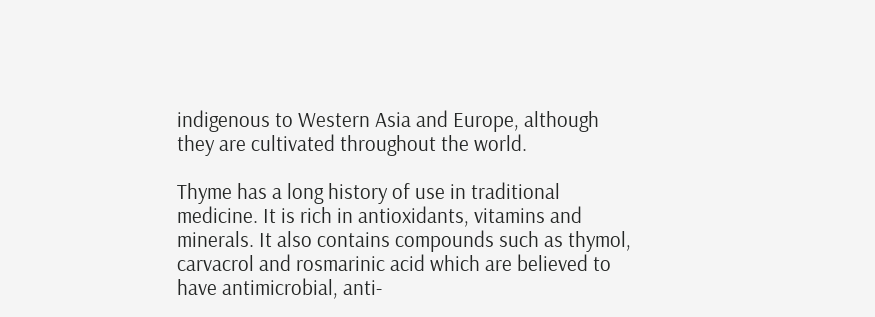indigenous to Western Asia and Europe, although they are cultivated throughout the world.

Thyme has a long history of use in traditional medicine. It is rich in antioxidants, vitamins and minerals. It also contains compounds such as thymol, carvacrol and rosmarinic acid which are believed to have antimicrobial, anti-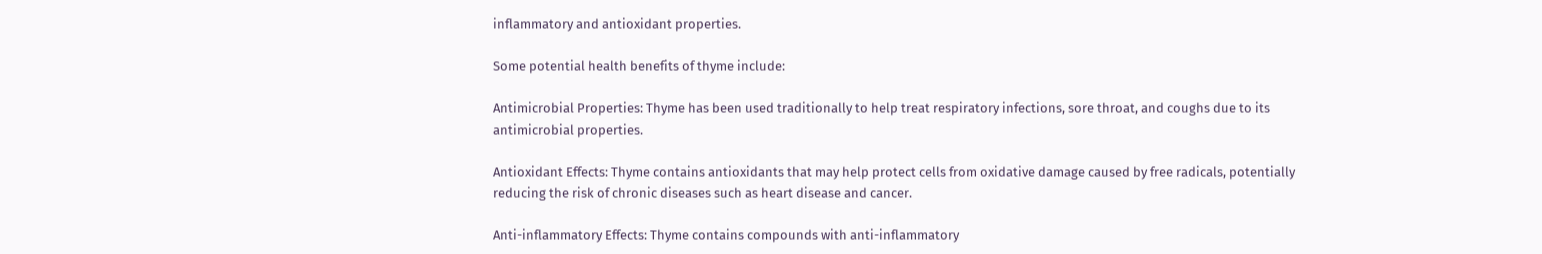inflammatory and antioxidant properties.

Some potential health benefits of thyme include:

Antimicrobial Properties: Thyme has been used traditionally to help treat respiratory infections, sore throat, and coughs due to its antimicrobial properties.

Antioxidant Effects: Thyme contains antioxidants that may help protect cells from oxidative damage caused by free radicals, potentially reducing the risk of chronic diseases such as heart disease and cancer.

Anti-inflammatory Effects: Thyme contains compounds with anti-inflammatory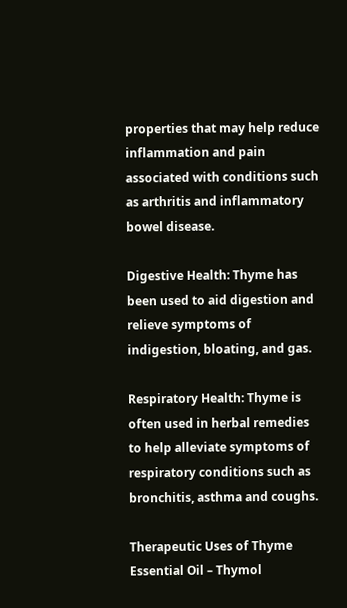properties that may help reduce inflammation and pain associated with conditions such as arthritis and inflammatory bowel disease.

Digestive Health: Thyme has been used to aid digestion and relieve symptoms of indigestion, bloating, and gas.

Respiratory Health: Thyme is often used in herbal remedies to help alleviate symptoms of respiratory conditions such as bronchitis, asthma and coughs.

Therapeutic Uses of Thyme Essential Oil – Thymol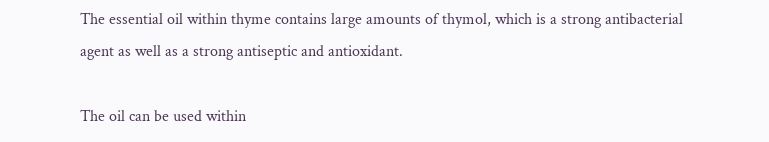The essential oil within thyme contains large amounts of thymol, which is a strong antibacterial agent as well as a strong antiseptic and antioxidant.

The oil can be used within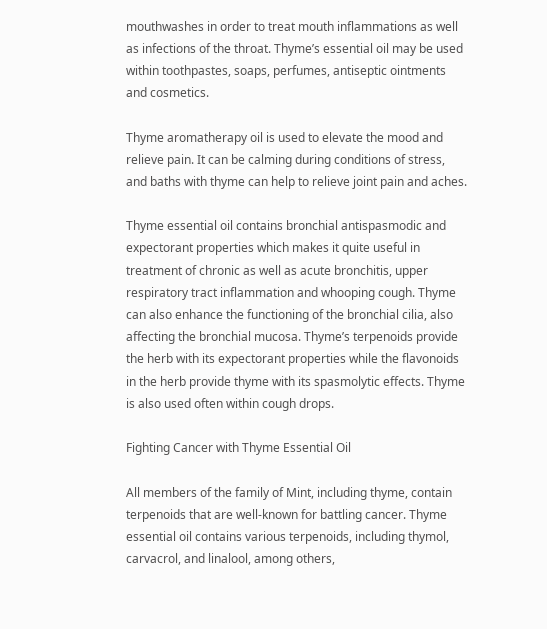mouthwashes in order to treat mouth inflammations as well as infections of the throat. Thyme’s essential oil may be used within toothpastes, soaps, perfumes, antiseptic ointments and cosmetics.

Thyme aromatherapy oil is used to elevate the mood and relieve pain. It can be calming during conditions of stress, and baths with thyme can help to relieve joint pain and aches.

Thyme essential oil contains bronchial antispasmodic and expectorant properties which makes it quite useful in treatment of chronic as well as acute bronchitis, upper respiratory tract inflammation and whooping cough. Thyme can also enhance the functioning of the bronchial cilia, also affecting the bronchial mucosa. Thyme’s terpenoids provide the herb with its expectorant properties while the flavonoids in the herb provide thyme with its spasmolytic effects. Thyme is also used often within cough drops.

Fighting Cancer with Thyme Essential Oil

All members of the family of Mint, including thyme, contain terpenoids that are well-known for battling cancer. Thyme essential oil contains various terpenoids, including thymol, carvacrol, and linalool, among others,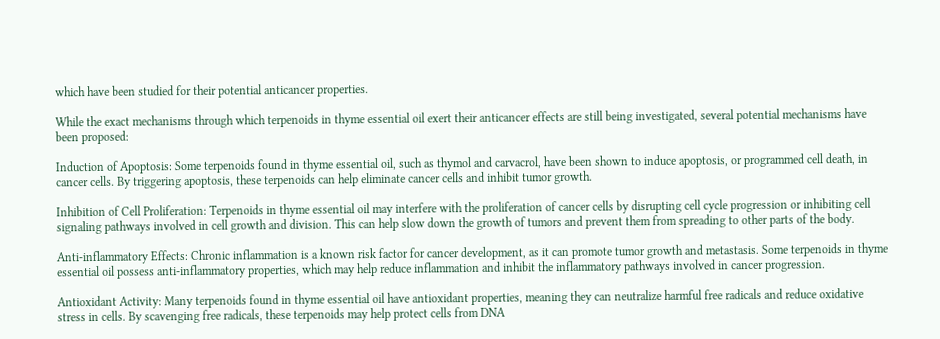which have been studied for their potential anticancer properties.

While the exact mechanisms through which terpenoids in thyme essential oil exert their anticancer effects are still being investigated, several potential mechanisms have been proposed:

Induction of Apoptosis: Some terpenoids found in thyme essential oil, such as thymol and carvacrol, have been shown to induce apoptosis, or programmed cell death, in cancer cells. By triggering apoptosis, these terpenoids can help eliminate cancer cells and inhibit tumor growth.

Inhibition of Cell Proliferation: Terpenoids in thyme essential oil may interfere with the proliferation of cancer cells by disrupting cell cycle progression or inhibiting cell signaling pathways involved in cell growth and division. This can help slow down the growth of tumors and prevent them from spreading to other parts of the body.

Anti-inflammatory Effects: Chronic inflammation is a known risk factor for cancer development, as it can promote tumor growth and metastasis. Some terpenoids in thyme essential oil possess anti-inflammatory properties, which may help reduce inflammation and inhibit the inflammatory pathways involved in cancer progression.

Antioxidant Activity: Many terpenoids found in thyme essential oil have antioxidant properties, meaning they can neutralize harmful free radicals and reduce oxidative stress in cells. By scavenging free radicals, these terpenoids may help protect cells from DNA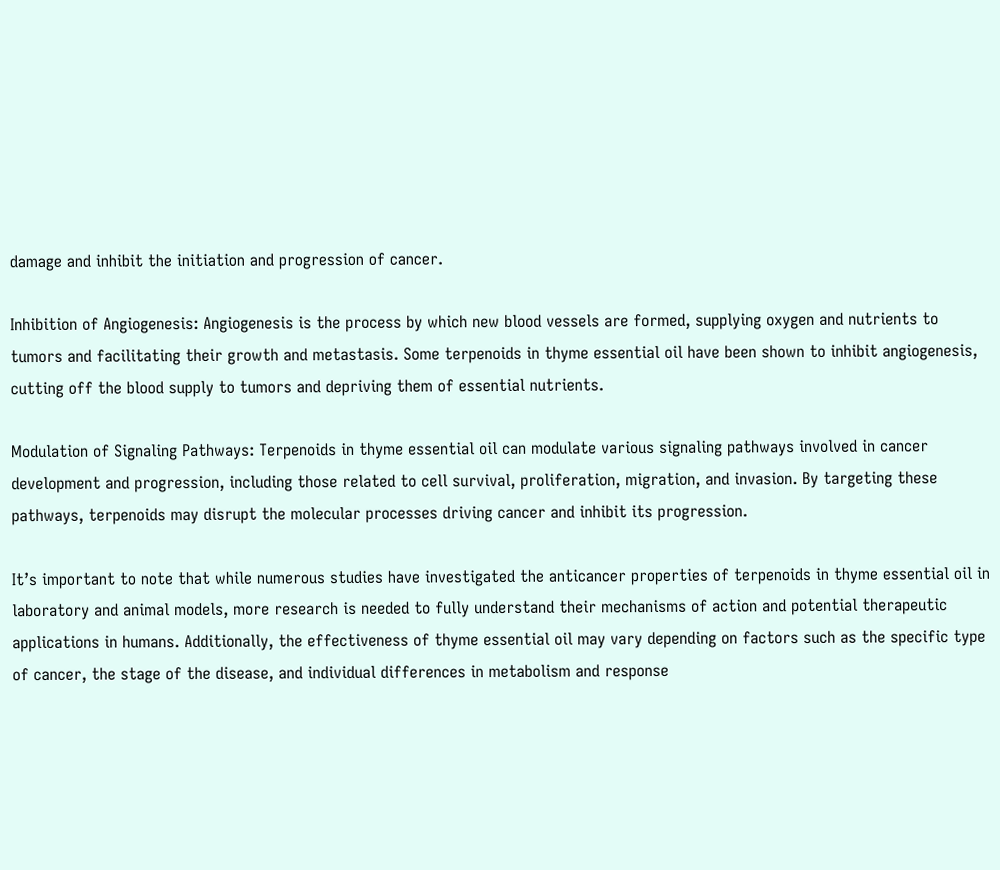damage and inhibit the initiation and progression of cancer.

Inhibition of Angiogenesis: Angiogenesis is the process by which new blood vessels are formed, supplying oxygen and nutrients to tumors and facilitating their growth and metastasis. Some terpenoids in thyme essential oil have been shown to inhibit angiogenesis, cutting off the blood supply to tumors and depriving them of essential nutrients.

Modulation of Signaling Pathways: Terpenoids in thyme essential oil can modulate various signaling pathways involved in cancer development and progression, including those related to cell survival, proliferation, migration, and invasion. By targeting these pathways, terpenoids may disrupt the molecular processes driving cancer and inhibit its progression.

It’s important to note that while numerous studies have investigated the anticancer properties of terpenoids in thyme essential oil in laboratory and animal models, more research is needed to fully understand their mechanisms of action and potential therapeutic applications in humans. Additionally, the effectiveness of thyme essential oil may vary depending on factors such as the specific type of cancer, the stage of the disease, and individual differences in metabolism and response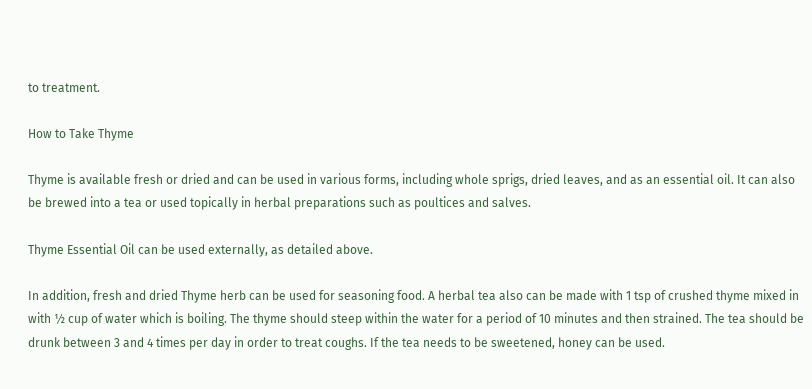to treatment.

How to Take Thyme

Thyme is available fresh or dried and can be used in various forms, including whole sprigs, dried leaves, and as an essential oil. It can also be brewed into a tea or used topically in herbal preparations such as poultices and salves.

Thyme Essential Oil can be used externally, as detailed above.

In addition, fresh and dried Thyme herb can be used for seasoning food. A herbal tea also can be made with 1 tsp of crushed thyme mixed in with ½ cup of water which is boiling. The thyme should steep within the water for a period of 10 minutes and then strained. The tea should be drunk between 3 and 4 times per day in order to treat coughs. If the tea needs to be sweetened, honey can be used.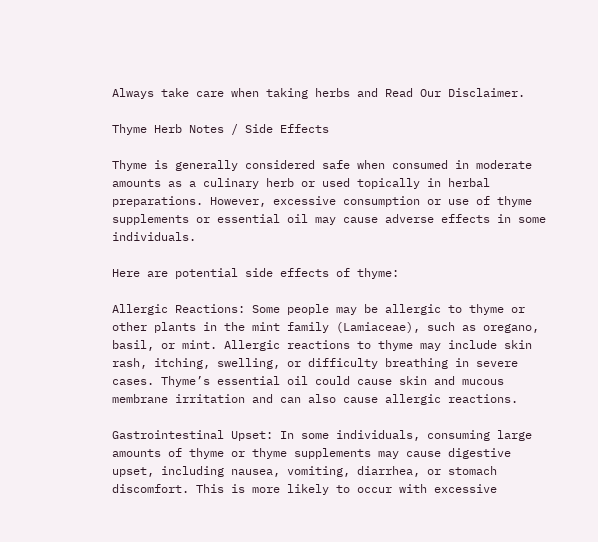Always take care when taking herbs and Read Our Disclaimer.

Thyme Herb Notes / Side Effects

Thyme is generally considered safe when consumed in moderate amounts as a culinary herb or used topically in herbal preparations. However, excessive consumption or use of thyme supplements or essential oil may cause adverse effects in some individuals.

Here are potential side effects of thyme:

Allergic Reactions: Some people may be allergic to thyme or other plants in the mint family (Lamiaceae), such as oregano, basil, or mint. Allergic reactions to thyme may include skin rash, itching, swelling, or difficulty breathing in severe cases. Thyme’s essential oil could cause skin and mucous membrane irritation and can also cause allergic reactions.

Gastrointestinal Upset: In some individuals, consuming large amounts of thyme or thyme supplements may cause digestive upset, including nausea, vomiting, diarrhea, or stomach discomfort. This is more likely to occur with excessive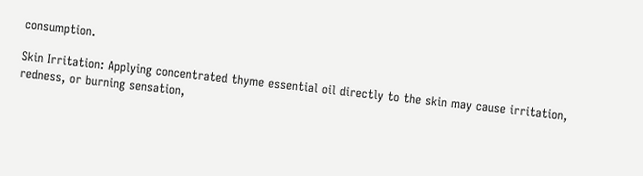consumption.

Skin Irritation: Applying concentrated thyme essential oil directly to the skin may cause irritation, redness, or burning sensation,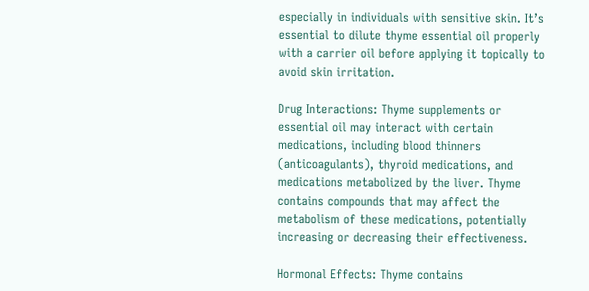especially in individuals with sensitive skin. It’s essential to dilute thyme essential oil properly with a carrier oil before applying it topically to avoid skin irritation.

Drug Interactions: Thyme supplements or essential oil may interact with certain medications, including blood thinners (anticoagulants), thyroid medications, and medications metabolized by the liver. Thyme contains compounds that may affect the metabolism of these medications, potentially increasing or decreasing their effectiveness.

Hormonal Effects: Thyme contains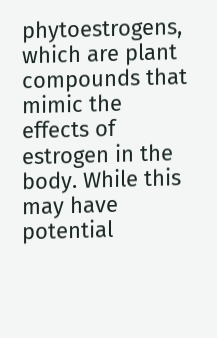phytoestrogens, which are plant compounds that mimic the effects of estrogen in the body. While this may have potential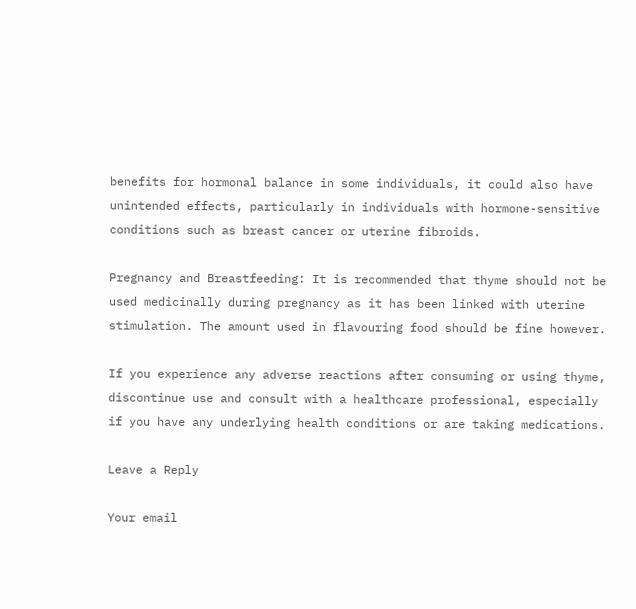benefits for hormonal balance in some individuals, it could also have unintended effects, particularly in individuals with hormone-sensitive conditions such as breast cancer or uterine fibroids.

Pregnancy and Breastfeeding: It is recommended that thyme should not be used medicinally during pregnancy as it has been linked with uterine stimulation. The amount used in flavouring food should be fine however.

If you experience any adverse reactions after consuming or using thyme, discontinue use and consult with a healthcare professional, especially if you have any underlying health conditions or are taking medications.

Leave a Reply

Your email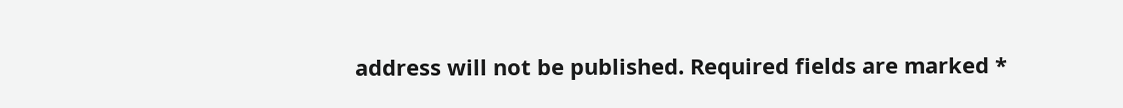address will not be published. Required fields are marked *